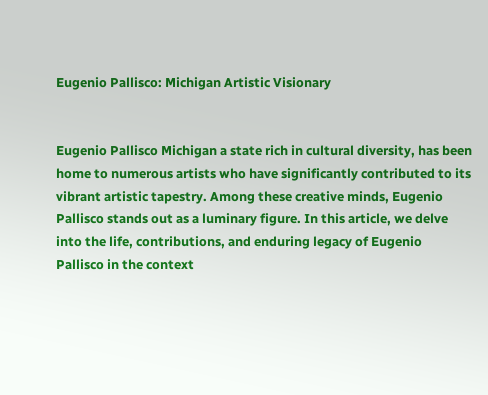Eugenio Pallisco: Michigan Artistic Visionary


Eugenio Pallisco Michigan a state rich in cultural diversity, has been home to numerous artists who have significantly contributed to its vibrant artistic tapestry. Among these creative minds, Eugenio Pallisco stands out as a luminary figure. In this article, we delve into the life, contributions, and enduring legacy of Eugenio Pallisco in the context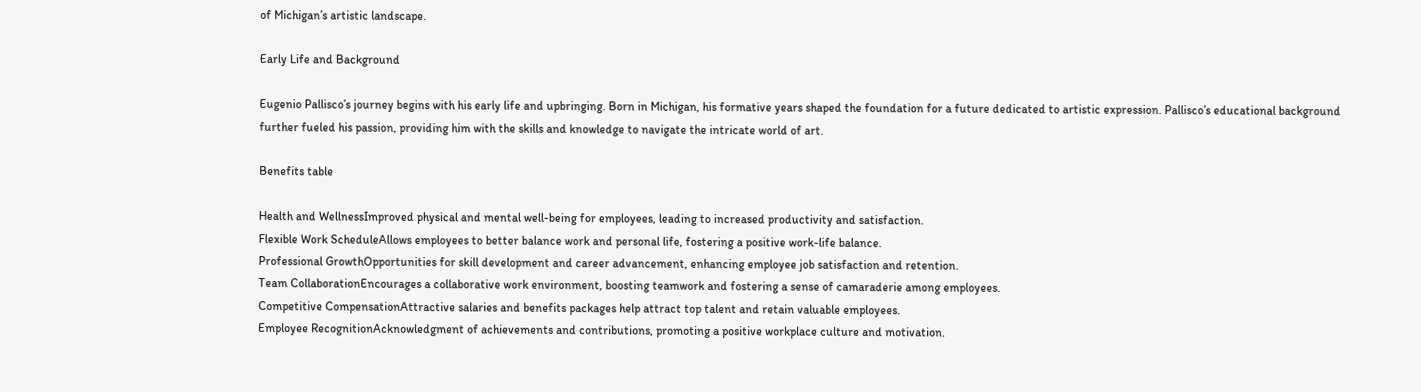of Michigan’s artistic landscape.

Early Life and Background

Eugenio Pallisco’s journey begins with his early life and upbringing. Born in Michigan, his formative years shaped the foundation for a future dedicated to artistic expression. Pallisco’s educational background further fueled his passion, providing him with the skills and knowledge to navigate the intricate world of art.

Benefits table

Health and WellnessImproved physical and mental well-being for employees, leading to increased productivity and satisfaction.
Flexible Work ScheduleAllows employees to better balance work and personal life, fostering a positive work-life balance.
Professional GrowthOpportunities for skill development and career advancement, enhancing employee job satisfaction and retention.
Team CollaborationEncourages a collaborative work environment, boosting teamwork and fostering a sense of camaraderie among employees.
Competitive CompensationAttractive salaries and benefits packages help attract top talent and retain valuable employees.
Employee RecognitionAcknowledgment of achievements and contributions, promoting a positive workplace culture and motivation.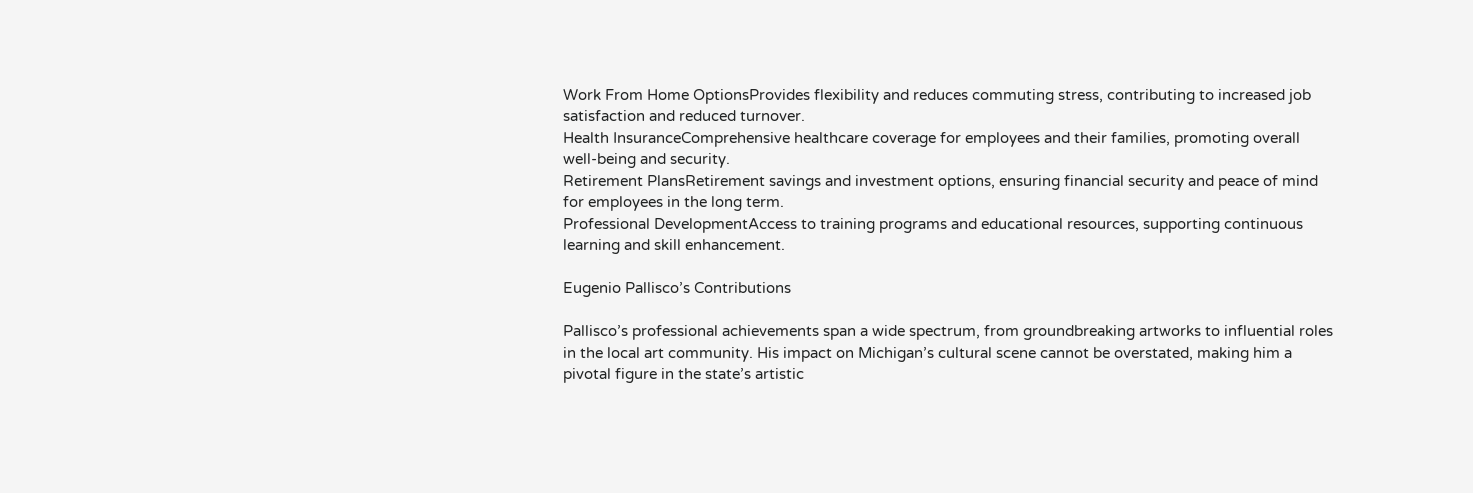Work From Home OptionsProvides flexibility and reduces commuting stress, contributing to increased job satisfaction and reduced turnover.
Health InsuranceComprehensive healthcare coverage for employees and their families, promoting overall well-being and security.
Retirement PlansRetirement savings and investment options, ensuring financial security and peace of mind for employees in the long term.
Professional DevelopmentAccess to training programs and educational resources, supporting continuous learning and skill enhancement.

Eugenio Pallisco’s Contributions

Pallisco’s professional achievements span a wide spectrum, from groundbreaking artworks to influential roles in the local art community. His impact on Michigan’s cultural scene cannot be overstated, making him a pivotal figure in the state’s artistic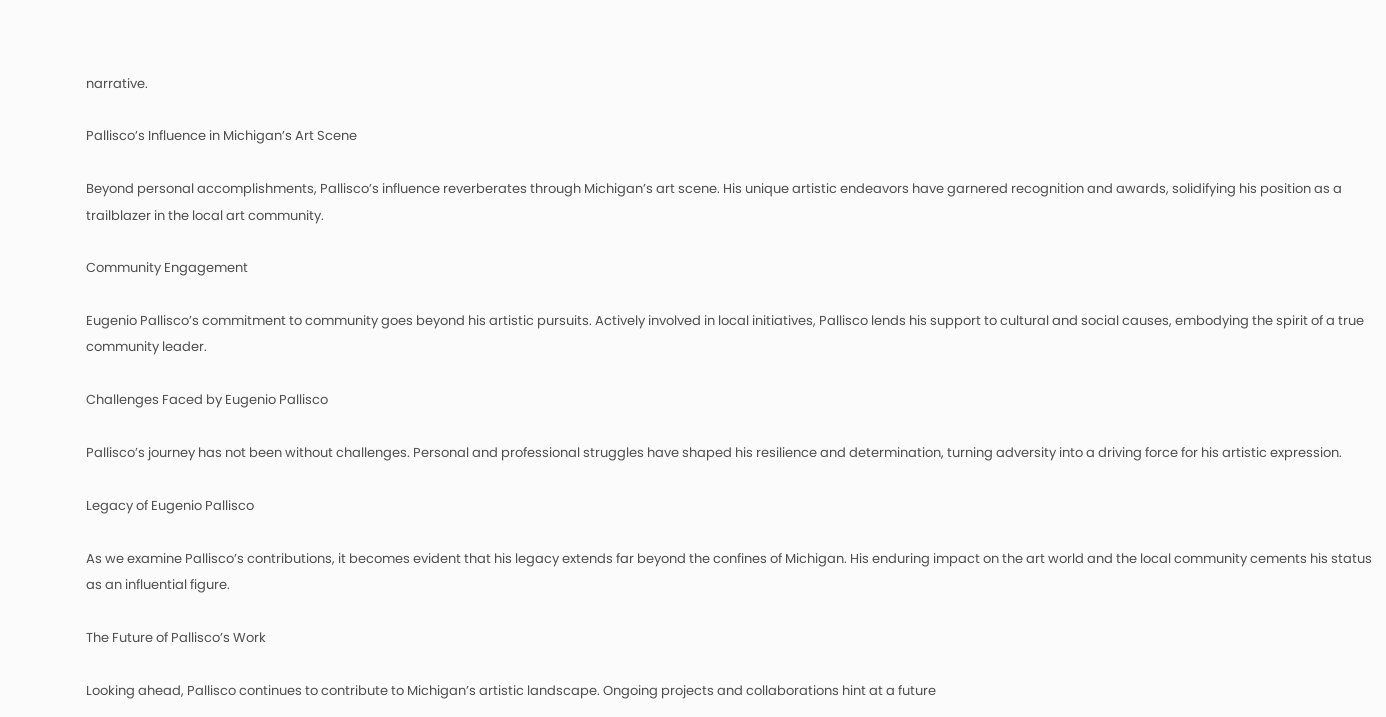narrative.

Pallisco’s Influence in Michigan’s Art Scene

Beyond personal accomplishments, Pallisco’s influence reverberates through Michigan’s art scene. His unique artistic endeavors have garnered recognition and awards, solidifying his position as a trailblazer in the local art community.

Community Engagement

Eugenio Pallisco’s commitment to community goes beyond his artistic pursuits. Actively involved in local initiatives, Pallisco lends his support to cultural and social causes, embodying the spirit of a true community leader.

Challenges Faced by Eugenio Pallisco

Pallisco’s journey has not been without challenges. Personal and professional struggles have shaped his resilience and determination, turning adversity into a driving force for his artistic expression.

Legacy of Eugenio Pallisco

As we examine Pallisco’s contributions, it becomes evident that his legacy extends far beyond the confines of Michigan. His enduring impact on the art world and the local community cements his status as an influential figure.

The Future of Pallisco’s Work

Looking ahead, Pallisco continues to contribute to Michigan’s artistic landscape. Ongoing projects and collaborations hint at a future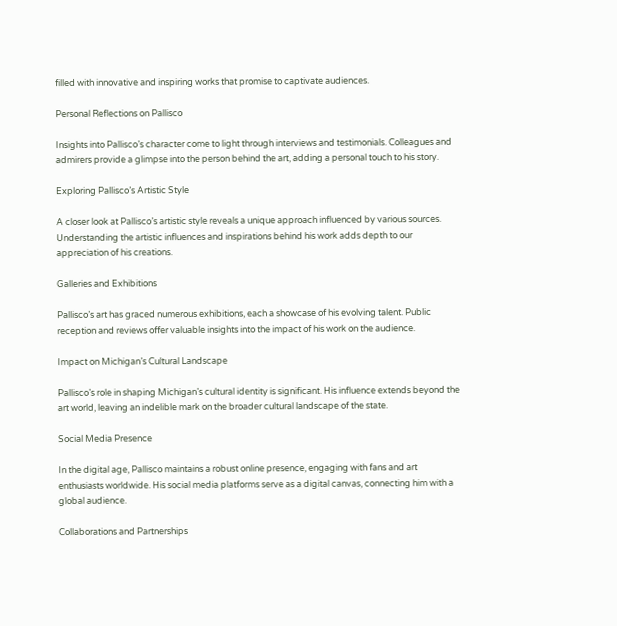filled with innovative and inspiring works that promise to captivate audiences.

Personal Reflections on Pallisco

Insights into Pallisco’s character come to light through interviews and testimonials. Colleagues and admirers provide a glimpse into the person behind the art, adding a personal touch to his story.

Exploring Pallisco’s Artistic Style

A closer look at Pallisco’s artistic style reveals a unique approach influenced by various sources. Understanding the artistic influences and inspirations behind his work adds depth to our appreciation of his creations.

Galleries and Exhibitions

Pallisco’s art has graced numerous exhibitions, each a showcase of his evolving talent. Public reception and reviews offer valuable insights into the impact of his work on the audience.

Impact on Michigan’s Cultural Landscape

Pallisco’s role in shaping Michigan’s cultural identity is significant. His influence extends beyond the art world, leaving an indelible mark on the broader cultural landscape of the state.

Social Media Presence

In the digital age, Pallisco maintains a robust online presence, engaging with fans and art enthusiasts worldwide. His social media platforms serve as a digital canvas, connecting him with a global audience.

Collaborations and Partnerships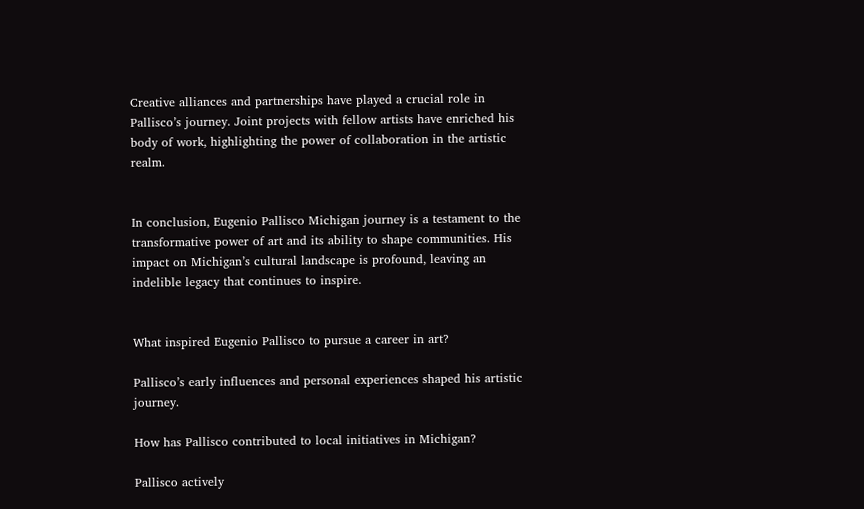Creative alliances and partnerships have played a crucial role in Pallisco’s journey. Joint projects with fellow artists have enriched his body of work, highlighting the power of collaboration in the artistic realm.


In conclusion, Eugenio Pallisco Michigan journey is a testament to the transformative power of art and its ability to shape communities. His impact on Michigan’s cultural landscape is profound, leaving an indelible legacy that continues to inspire.


What inspired Eugenio Pallisco to pursue a career in art?

Pallisco’s early influences and personal experiences shaped his artistic journey.

How has Pallisco contributed to local initiatives in Michigan?

Pallisco actively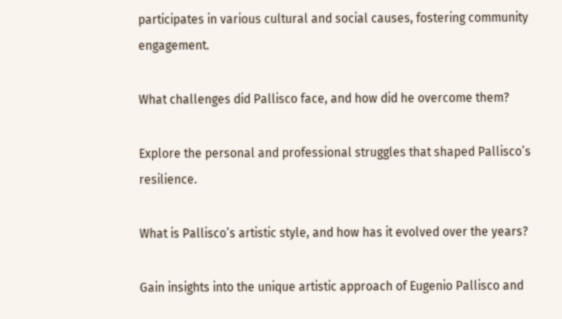participates in various cultural and social causes, fostering community engagement.

What challenges did Pallisco face, and how did he overcome them?

Explore the personal and professional struggles that shaped Pallisco’s resilience.

What is Pallisco’s artistic style, and how has it evolved over the years?

Gain insights into the unique artistic approach of Eugenio Pallisco and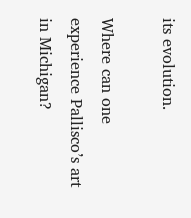its evolution.

Where can one experience Pallisco’s art in Michigan?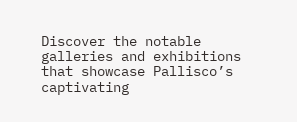Discover the notable galleries and exhibitions that showcase Pallisco’s captivating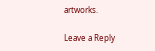artworks.

Leave a Reply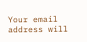Your email address will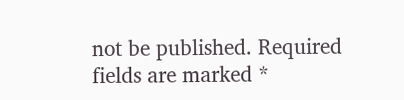not be published. Required fields are marked *